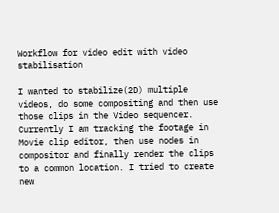Workflow for video edit with video stabilisation

I wanted to stabilize(2D) multiple videos, do some compositing and then use those clips in the Video sequencer. Currently I am tracking the footage in Movie clip editor, then use nodes in compositor and finally render the clips to a common location. I tried to create new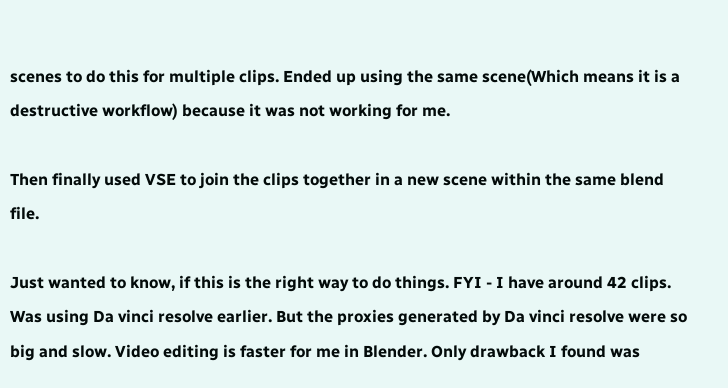scenes to do this for multiple clips. Ended up using the same scene(Which means it is a destructive workflow) because it was not working for me.

Then finally used VSE to join the clips together in a new scene within the same blend file.

Just wanted to know, if this is the right way to do things. FYI - I have around 42 clips. Was using Da vinci resolve earlier. But the proxies generated by Da vinci resolve were so big and slow. Video editing is faster for me in Blender. Only drawback I found was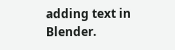adding text in Blender.